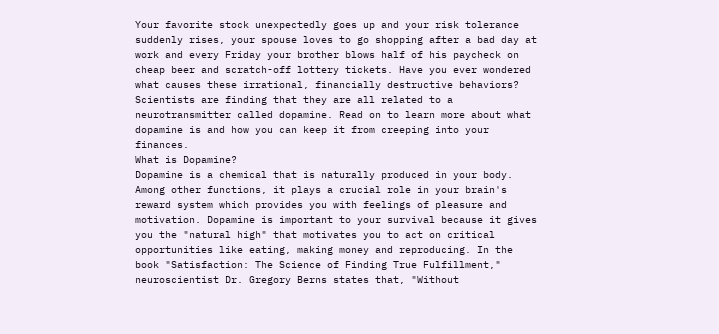Your favorite stock unexpectedly goes up and your risk tolerance suddenly rises, your spouse loves to go shopping after a bad day at work and every Friday your brother blows half of his paycheck on cheap beer and scratch-off lottery tickets. Have you ever wondered what causes these irrational, financially destructive behaviors? Scientists are finding that they are all related to a neurotransmitter called dopamine. Read on to learn more about what dopamine is and how you can keep it from creeping into your finances.
What is Dopamine?
Dopamine is a chemical that is naturally produced in your body. Among other functions, it plays a crucial role in your brain's reward system which provides you with feelings of pleasure and motivation. Dopamine is important to your survival because it gives you the "natural high" that motivates you to act on critical opportunities like eating, making money and reproducing. In the book "Satisfaction: The Science of Finding True Fulfillment," neuroscientist Dr. Gregory Berns states that, "Without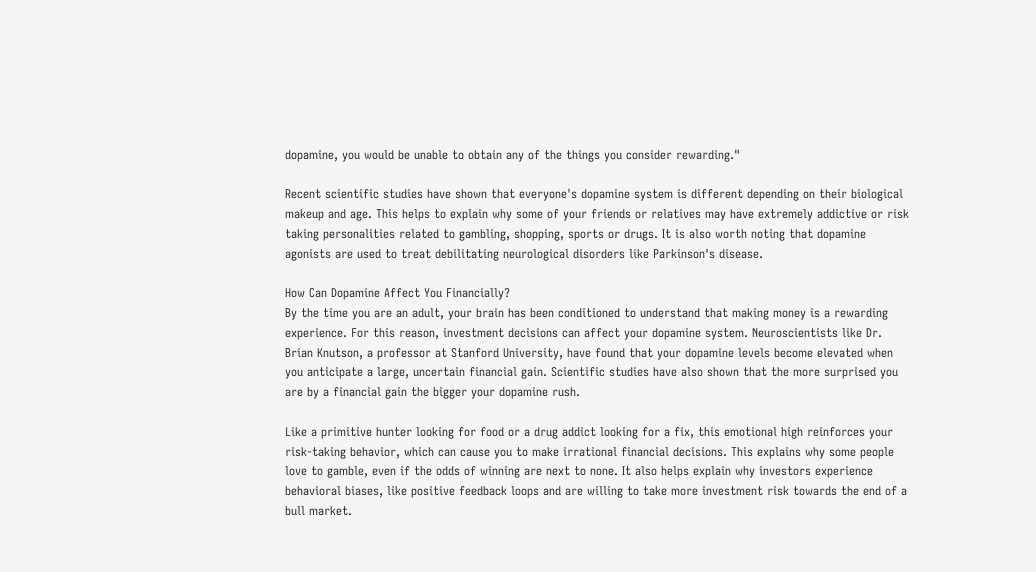dopamine, you would be unable to obtain any of the things you consider rewarding."

Recent scientific studies have shown that everyone's dopamine system is different depending on their biological makeup and age. This helps to explain why some of your friends or relatives may have extremely addictive or risk taking personalities related to gambling, shopping, sports or drugs. It is also worth noting that dopamine agonists are used to treat debilitating neurological disorders like Parkinson's disease.

How Can Dopamine Affect You Financially?
By the time you are an adult, your brain has been conditioned to understand that making money is a rewarding experience. For this reason, investment decisions can affect your dopamine system. Neuroscientists like Dr. Brian Knutson, a professor at Stanford University, have found that your dopamine levels become elevated when you anticipate a large, uncertain financial gain. Scientific studies have also shown that the more surprised you are by a financial gain the bigger your dopamine rush.

Like a primitive hunter looking for food or a drug addict looking for a fix, this emotional high reinforces your risk-taking behavior, which can cause you to make irrational financial decisions. This explains why some people love to gamble, even if the odds of winning are next to none. It also helps explain why investors experience behavioral biases, like positive feedback loops and are willing to take more investment risk towards the end of a bull market.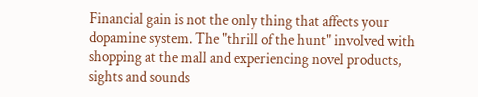Financial gain is not the only thing that affects your dopamine system. The "thrill of the hunt" involved with shopping at the mall and experiencing novel products, sights and sounds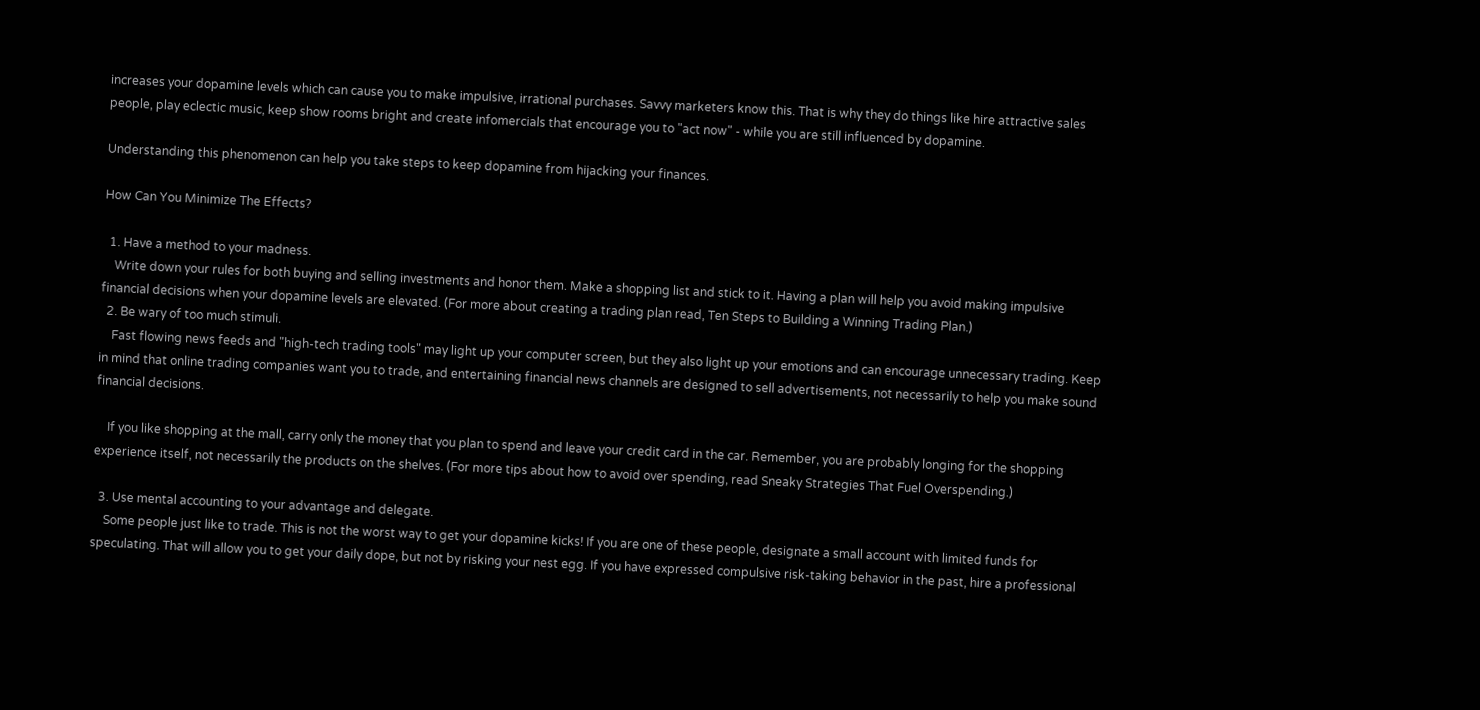increases your dopamine levels which can cause you to make impulsive, irrational purchases. Savvy marketers know this. That is why they do things like hire attractive sales people, play eclectic music, keep show rooms bright and create infomercials that encourage you to "act now" - while you are still influenced by dopamine.

Understanding this phenomenon can help you take steps to keep dopamine from hijacking your finances.

How Can You Minimize The Effects?

  1. Have a method to your madness.
    Write down your rules for both buying and selling investments and honor them. Make a shopping list and stick to it. Having a plan will help you avoid making impulsive financial decisions when your dopamine levels are elevated. (For more about creating a trading plan read, Ten Steps to Building a Winning Trading Plan.)
  2. Be wary of too much stimuli.
    Fast flowing news feeds and "high-tech trading tools" may light up your computer screen, but they also light up your emotions and can encourage unnecessary trading. Keep in mind that online trading companies want you to trade, and entertaining financial news channels are designed to sell advertisements, not necessarily to help you make sound financial decisions.

    If you like shopping at the mall, carry only the money that you plan to spend and leave your credit card in the car. Remember, you are probably longing for the shopping experience itself, not necessarily the products on the shelves. (For more tips about how to avoid over spending, read Sneaky Strategies That Fuel Overspending.)

  3. Use mental accounting to your advantage and delegate.
    Some people just like to trade. This is not the worst way to get your dopamine kicks! If you are one of these people, designate a small account with limited funds for speculating. That will allow you to get your daily dope, but not by risking your nest egg. If you have expressed compulsive risk-taking behavior in the past, hire a professional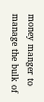money manger to manage the bulk of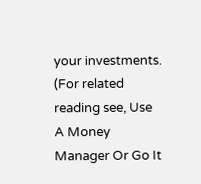your investments. (For related reading see, Use A Money Manager Or Go It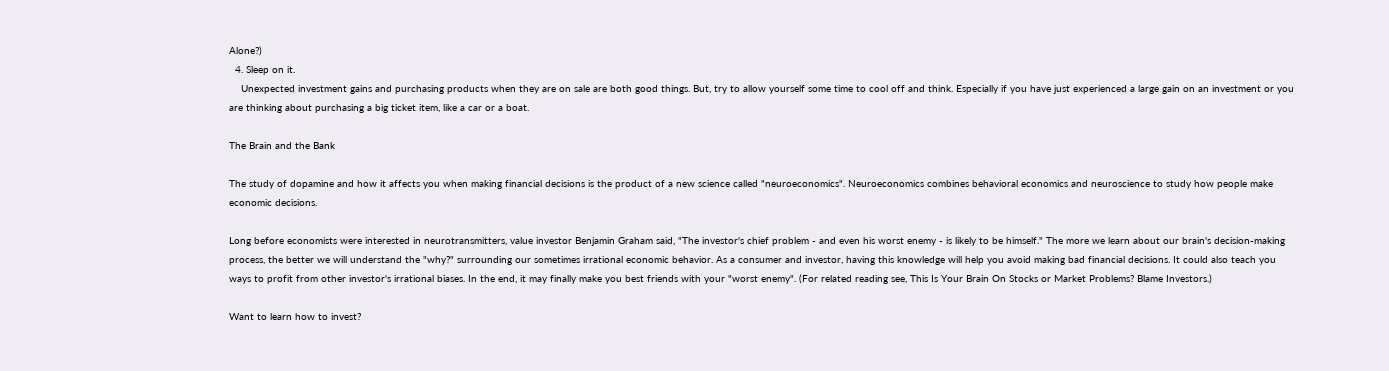Alone?)
  4. Sleep on it.
    Unexpected investment gains and purchasing products when they are on sale are both good things. But, try to allow yourself some time to cool off and think. Especially if you have just experienced a large gain on an investment or you are thinking about purchasing a big ticket item, like a car or a boat.

The Brain and the Bank

The study of dopamine and how it affects you when making financial decisions is the product of a new science called "neuroeconomics". Neuroeconomics combines behavioral economics and neuroscience to study how people make economic decisions.

Long before economists were interested in neurotransmitters, value investor Benjamin Graham said, "The investor's chief problem - and even his worst enemy - is likely to be himself." The more we learn about our brain's decision-making process, the better we will understand the "why?" surrounding our sometimes irrational economic behavior. As a consumer and investor, having this knowledge will help you avoid making bad financial decisions. It could also teach you ways to profit from other investor's irrational biases. In the end, it may finally make you best friends with your "worst enemy". (For related reading see, This Is Your Brain On Stocks or Market Problems? Blame Investors.)

Want to learn how to invest?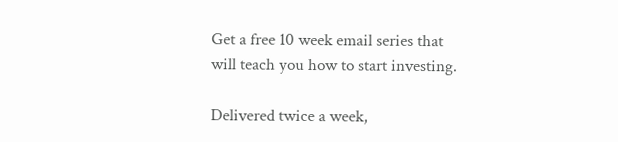Get a free 10 week email series that will teach you how to start investing.

Delivered twice a week,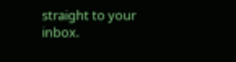straight to your inbox.